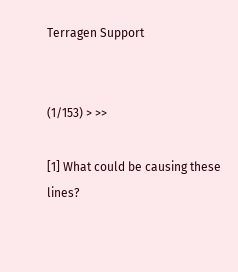Terragen Support


(1/153) > >>

[1] What could be causing these lines?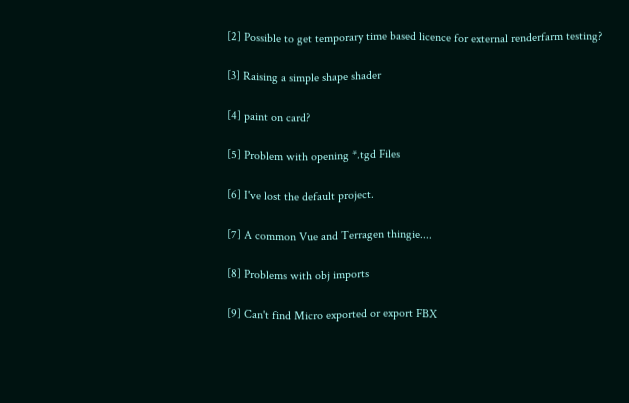[2] Possible to get temporary time based licence for external renderfarm testing?

[3] Raising a simple shape shader

[4] paint on card?

[5] Problem with opening *.tgd Files

[6] I've lost the default project.

[7] A common Vue and Terragen thingie....

[8] Problems with obj imports

[9] Can't find Micro exported or export FBX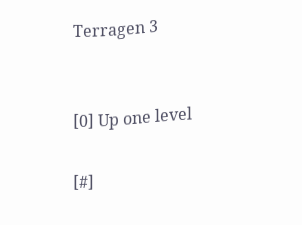Terragen 3


[0] Up one level

[#]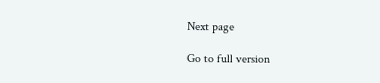Next page

Go to full version